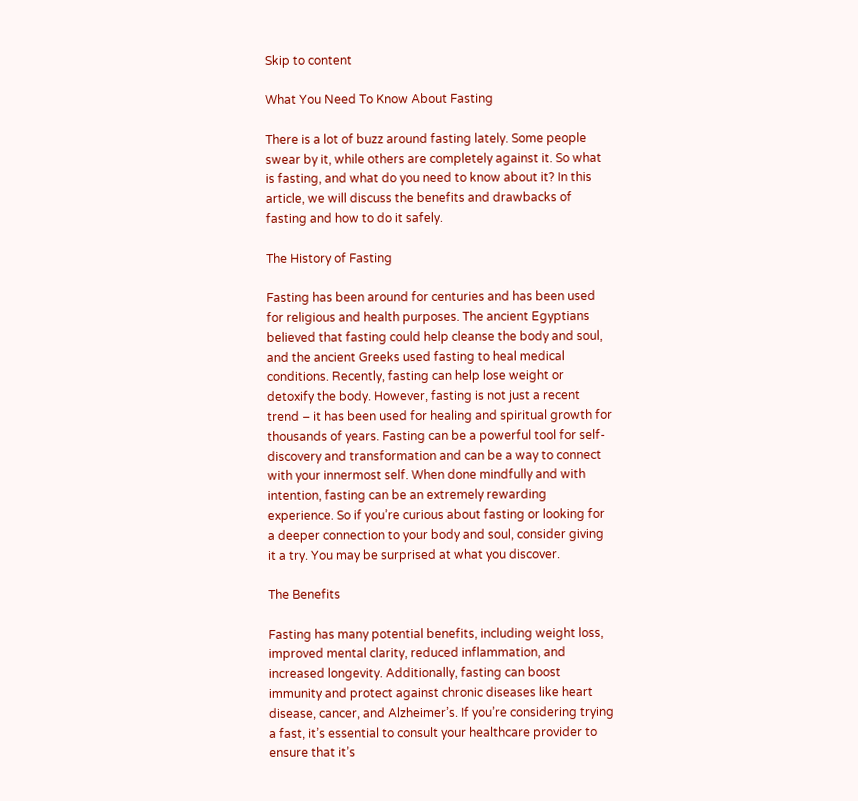Skip to content

What You Need To Know About Fasting

There is a lot of buzz around fasting lately. Some people swear by it, while others are completely against it. So what is fasting, and what do you need to know about it? In this article, we will discuss the benefits and drawbacks of fasting and how to do it safely.

The History of Fasting

Fasting has been around for centuries and has been used for religious and health purposes. The ancient Egyptians believed that fasting could help cleanse the body and soul, and the ancient Greeks used fasting to heal medical conditions. Recently, fasting can help lose weight or detoxify the body. However, fasting is not just a recent trend – it has been used for healing and spiritual growth for thousands of years. Fasting can be a powerful tool for self-discovery and transformation and can be a way to connect with your innermost self. When done mindfully and with intention, fasting can be an extremely rewarding experience. So if you’re curious about fasting or looking for a deeper connection to your body and soul, consider giving it a try. You may be surprised at what you discover.

The Benefits

Fasting has many potential benefits, including weight loss, improved mental clarity, reduced inflammation, and increased longevity. Additionally, fasting can boost immunity and protect against chronic diseases like heart disease, cancer, and Alzheimer’s. If you’re considering trying a fast, it’s essential to consult your healthcare provider to ensure that it’s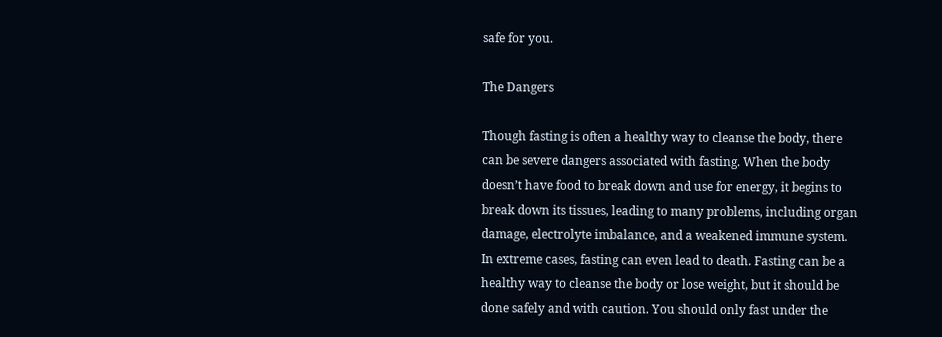safe for you.

The Dangers

Though fasting is often a healthy way to cleanse the body, there can be severe dangers associated with fasting. When the body doesn’t have food to break down and use for energy, it begins to break down its tissues, leading to many problems, including organ damage, electrolyte imbalance, and a weakened immune system. In extreme cases, fasting can even lead to death. Fasting can be a healthy way to cleanse the body or lose weight, but it should be done safely and with caution. You should only fast under the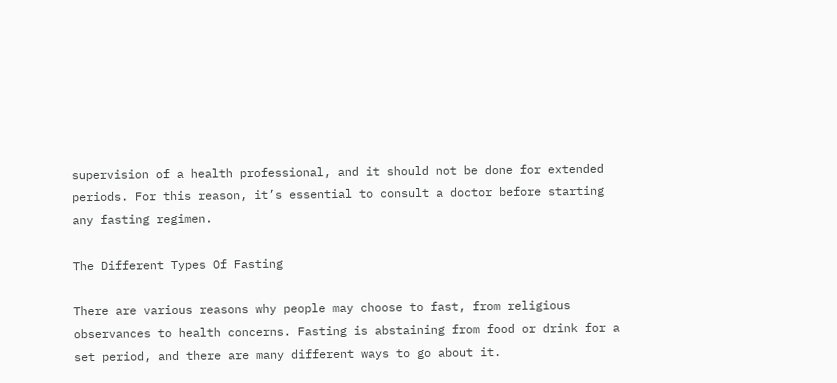supervision of a health professional, and it should not be done for extended periods. For this reason, it’s essential to consult a doctor before starting any fasting regimen.

The Different Types Of Fasting

There are various reasons why people may choose to fast, from religious observances to health concerns. Fasting is abstaining from food or drink for a set period, and there are many different ways to go about it.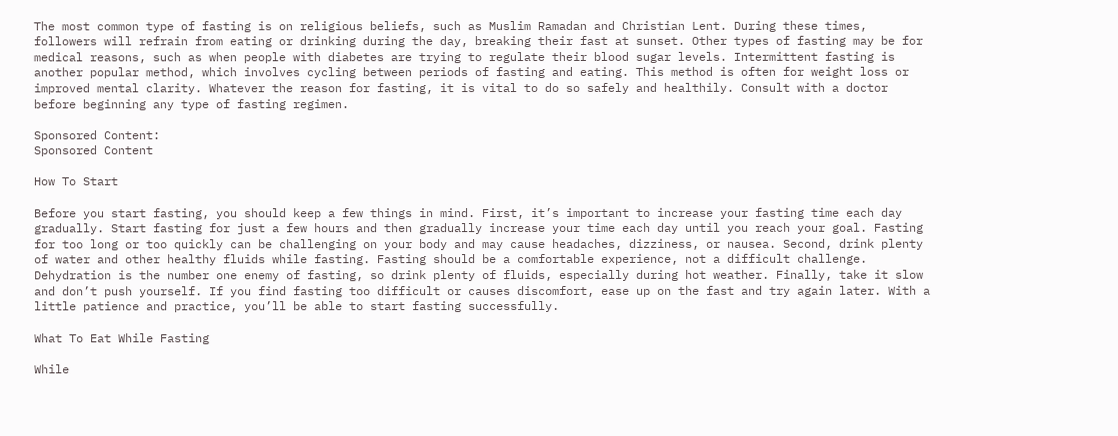The most common type of fasting is on religious beliefs, such as Muslim Ramadan and Christian Lent. During these times, followers will refrain from eating or drinking during the day, breaking their fast at sunset. Other types of fasting may be for medical reasons, such as when people with diabetes are trying to regulate their blood sugar levels. Intermittent fasting is another popular method, which involves cycling between periods of fasting and eating. This method is often for weight loss or improved mental clarity. Whatever the reason for fasting, it is vital to do so safely and healthily. Consult with a doctor before beginning any type of fasting regimen.

Sponsored Content:
Sponsored Content

How To Start

Before you start fasting, you should keep a few things in mind. First, it’s important to increase your fasting time each day gradually. Start fasting for just a few hours and then gradually increase your time each day until you reach your goal. Fasting for too long or too quickly can be challenging on your body and may cause headaches, dizziness, or nausea. Second, drink plenty of water and other healthy fluids while fasting. Fasting should be a comfortable experience, not a difficult challenge. Dehydration is the number one enemy of fasting, so drink plenty of fluids, especially during hot weather. Finally, take it slow and don’t push yourself. If you find fasting too difficult or causes discomfort, ease up on the fast and try again later. With a little patience and practice, you’ll be able to start fasting successfully.

What To Eat While Fasting

While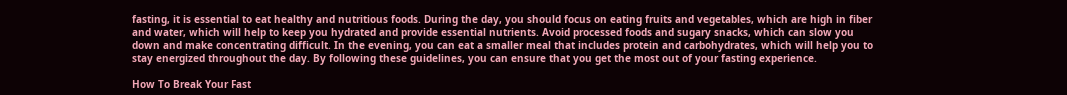fasting, it is essential to eat healthy and nutritious foods. During the day, you should focus on eating fruits and vegetables, which are high in fiber and water, which will help to keep you hydrated and provide essential nutrients. Avoid processed foods and sugary snacks, which can slow you down and make concentrating difficult. In the evening, you can eat a smaller meal that includes protein and carbohydrates, which will help you to stay energized throughout the day. By following these guidelines, you can ensure that you get the most out of your fasting experience.

How To Break Your Fast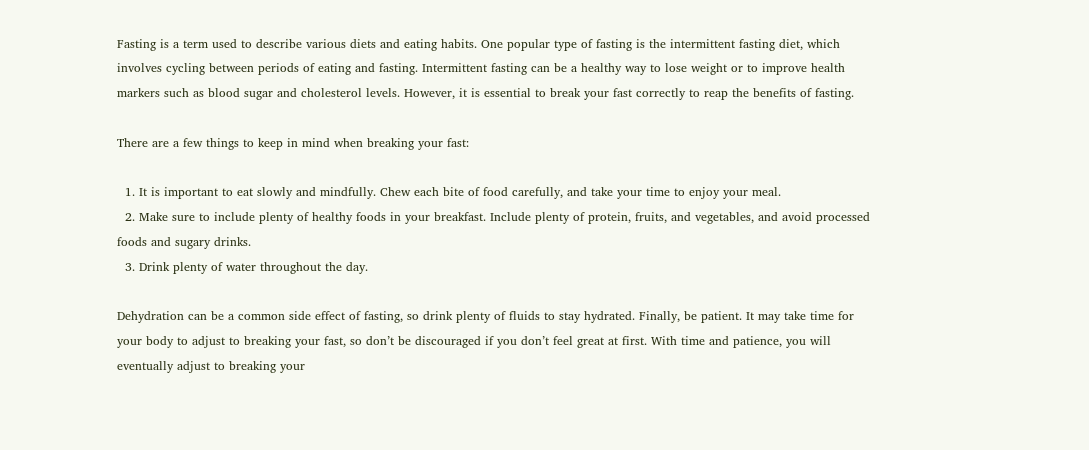Fasting is a term used to describe various diets and eating habits. One popular type of fasting is the intermittent fasting diet, which involves cycling between periods of eating and fasting. Intermittent fasting can be a healthy way to lose weight or to improve health markers such as blood sugar and cholesterol levels. However, it is essential to break your fast correctly to reap the benefits of fasting.

There are a few things to keep in mind when breaking your fast:

  1. It is important to eat slowly and mindfully. Chew each bite of food carefully, and take your time to enjoy your meal.
  2. Make sure to include plenty of healthy foods in your breakfast. Include plenty of protein, fruits, and vegetables, and avoid processed foods and sugary drinks.
  3. Drink plenty of water throughout the day.

Dehydration can be a common side effect of fasting, so drink plenty of fluids to stay hydrated. Finally, be patient. It may take time for your body to adjust to breaking your fast, so don’t be discouraged if you don’t feel great at first. With time and patience, you will eventually adjust to breaking your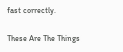fast correctly.

These Are The Things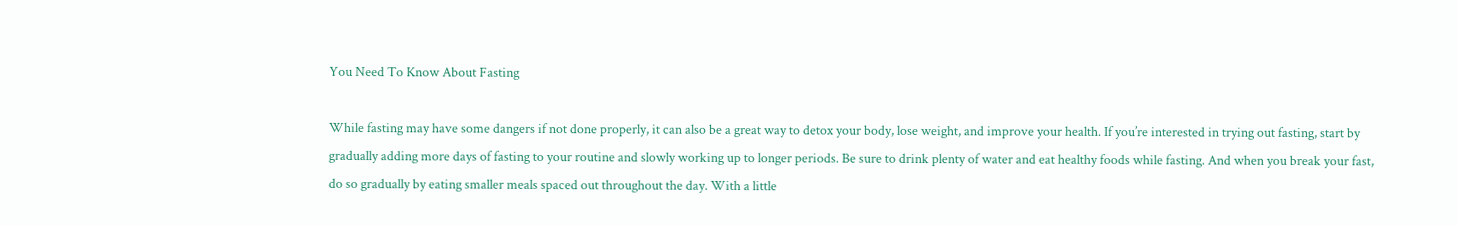You Need To Know About Fasting

While fasting may have some dangers if not done properly, it can also be a great way to detox your body, lose weight, and improve your health. If you’re interested in trying out fasting, start by gradually adding more days of fasting to your routine and slowly working up to longer periods. Be sure to drink plenty of water and eat healthy foods while fasting. And when you break your fast, do so gradually by eating smaller meals spaced out throughout the day. With a little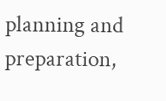planning and preparation,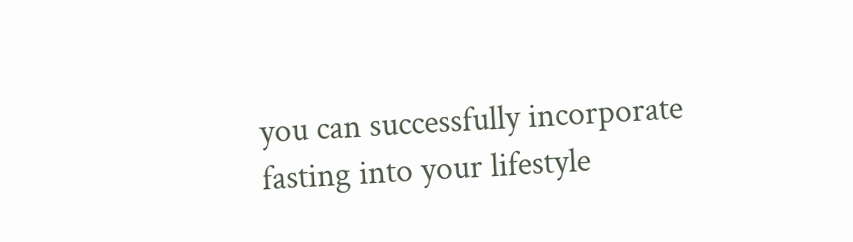you can successfully incorporate fasting into your lifestyle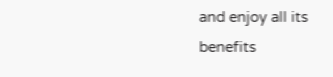and enjoy all its benefits